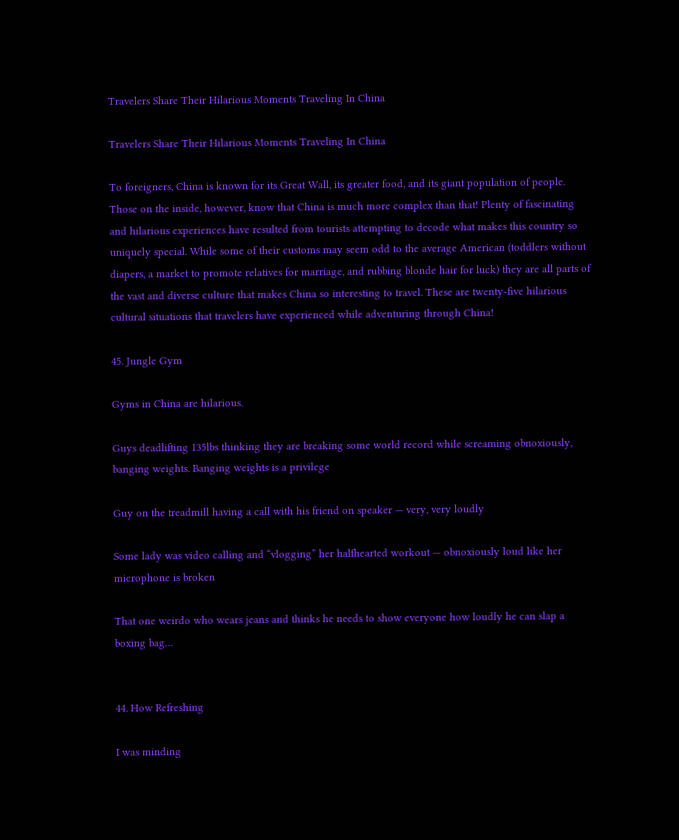Travelers Share Their Hilarious Moments Traveling In China

Travelers Share Their Hilarious Moments Traveling In China

To foreigners, China is known for its Great Wall, its greater food, and its giant population of people. Those on the inside, however, know that China is much more complex than that! Plenty of fascinating and hilarious experiences have resulted from tourists attempting to decode what makes this country so uniquely special. While some of their customs may seem odd to the average American (toddlers without diapers, a market to promote relatives for marriage, and rubbing blonde hair for luck) they are all parts of the vast and diverse culture that makes China so interesting to travel. These are twenty-five hilarious cultural situations that travelers have experienced while adventuring through China!

45. Jungle Gym

Gyms in China are hilarious.

Guys deadlifting 135lbs thinking they are breaking some world record while screaming obnoxiously, banging weights. Banging weights is a privilege

Guy on the treadmill having a call with his friend on speaker — very, very loudly

Some lady was video calling and “vlogging” her halfhearted workout — obnoxiously loud like her microphone is broken

That one weirdo who wears jeans and thinks he needs to show everyone how loudly he can slap a boxing bag…


44. How Refreshing

I was minding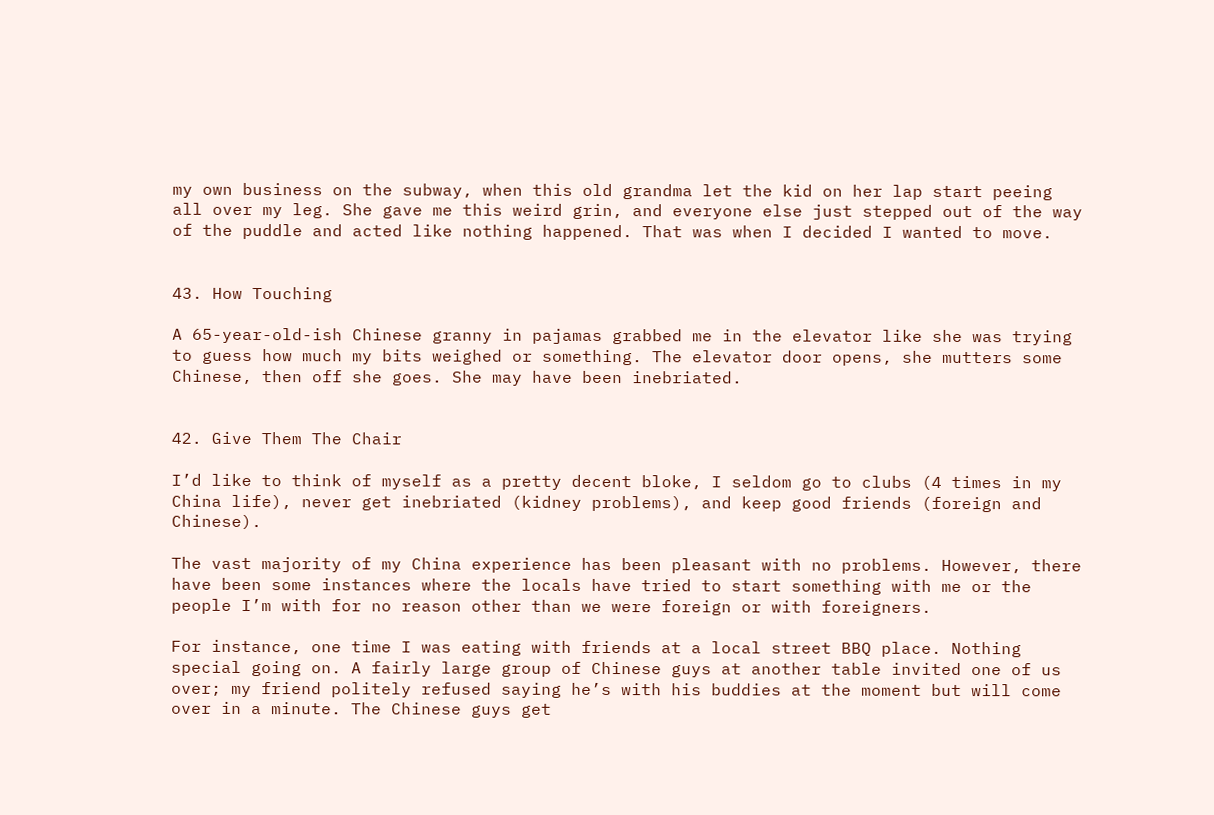my own business on the subway, when this old grandma let the kid on her lap start peeing all over my leg. She gave me this weird grin, and everyone else just stepped out of the way of the puddle and acted like nothing happened. That was when I decided I wanted to move.


43. How Touching

A 65-year-old-ish Chinese granny in pajamas grabbed me in the elevator like she was trying to guess how much my bits weighed or something. The elevator door opens, she mutters some Chinese, then off she goes. She may have been inebriated.


42. Give Them The Chair

I’d like to think of myself as a pretty decent bloke, I seldom go to clubs (4 times in my China life), never get inebriated (kidney problems), and keep good friends (foreign and Chinese).

The vast majority of my China experience has been pleasant with no problems. However, there have been some instances where the locals have tried to start something with me or the people I’m with for no reason other than we were foreign or with foreigners.

For instance, one time I was eating with friends at a local street BBQ place. Nothing special going on. A fairly large group of Chinese guys at another table invited one of us over; my friend politely refused saying he’s with his buddies at the moment but will come over in a minute. The Chinese guys get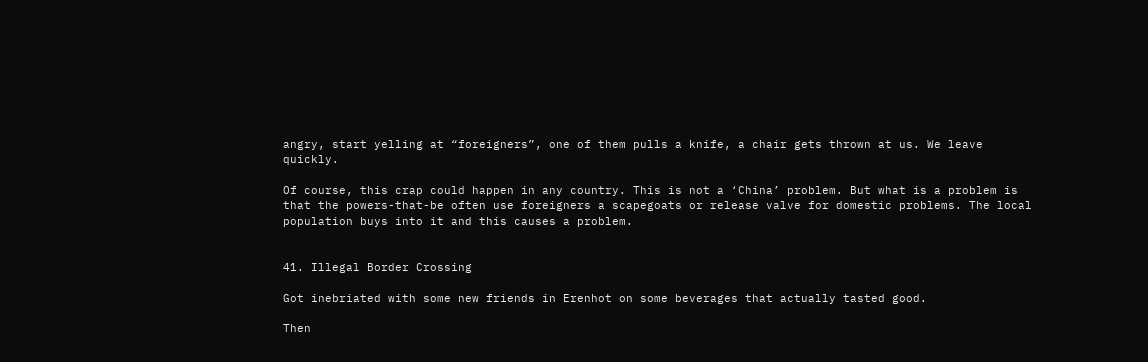angry, start yelling at “foreigners”, one of them pulls a knife, a chair gets thrown at us. We leave quickly.

Of course, this crap could happen in any country. This is not a ‘China’ problem. But what is a problem is that the powers-that-be often use foreigners a scapegoats or release valve for domestic problems. The local population buys into it and this causes a problem.


41. Illegal Border Crossing

Got inebriated with some new friends in Erenhot on some beverages that actually tasted good.

Then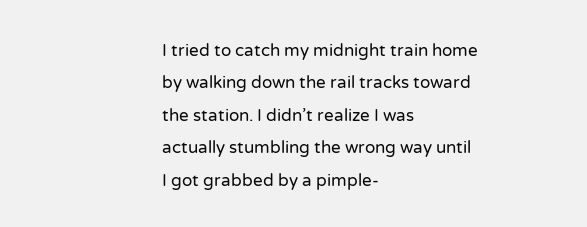I tried to catch my midnight train home by walking down the rail tracks toward the station. I didn’t realize I was actually stumbling the wrong way until I got grabbed by a pimple-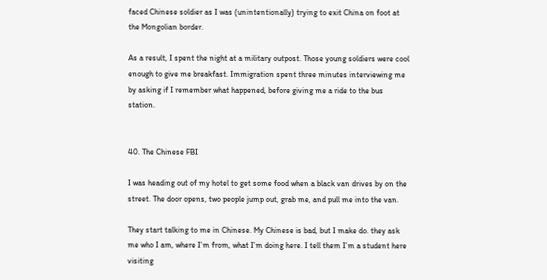faced Chinese soldier as I was (unintentionally) trying to exit China on foot at the Mongolian border.

As a result, I spent the night at a military outpost. Those young soldiers were cool enough to give me breakfast. Immigration spent three minutes interviewing me by asking if I remember what happened, before giving me a ride to the bus station.


40. The Chinese FBI

I was heading out of my hotel to get some food when a black van drives by on the street. The door opens, two people jump out, grab me, and pull me into the van.

They start talking to me in Chinese. My Chinese is bad, but I make do. they ask me who I am, where I’m from, what I’m doing here. I tell them I’m a student here visiting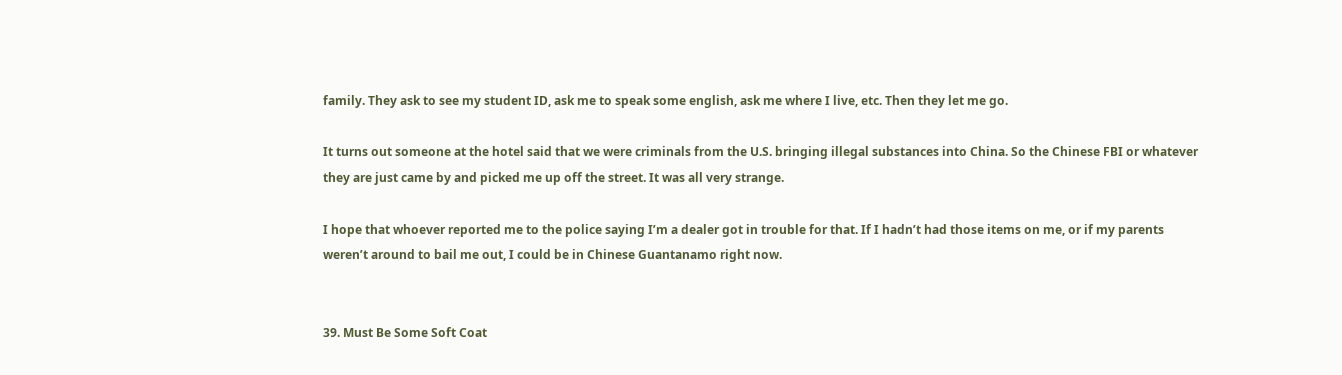family. They ask to see my student ID, ask me to speak some english, ask me where I live, etc. Then they let me go.

It turns out someone at the hotel said that we were criminals from the U.S. bringing illegal substances into China. So the Chinese FBI or whatever they are just came by and picked me up off the street. It was all very strange.

I hope that whoever reported me to the police saying I’m a dealer got in trouble for that. If I hadn’t had those items on me, or if my parents weren’t around to bail me out, I could be in Chinese Guantanamo right now.


39. Must Be Some Soft Coat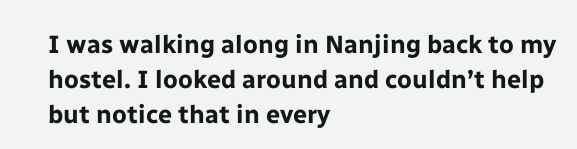I was walking along in Nanjing back to my hostel. I looked around and couldn’t help but notice that in every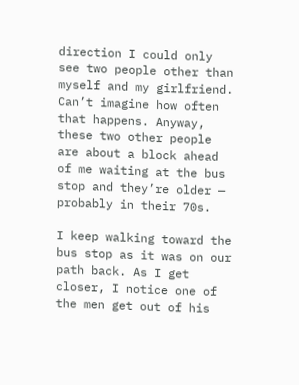direction I could only see two people other than myself and my girlfriend. Can’t imagine how often that happens. Anyway, these two other people are about a block ahead of me waiting at the bus stop and they’re older — probably in their 70s.

I keep walking toward the bus stop as it was on our path back. As I get closer, I notice one of the men get out of his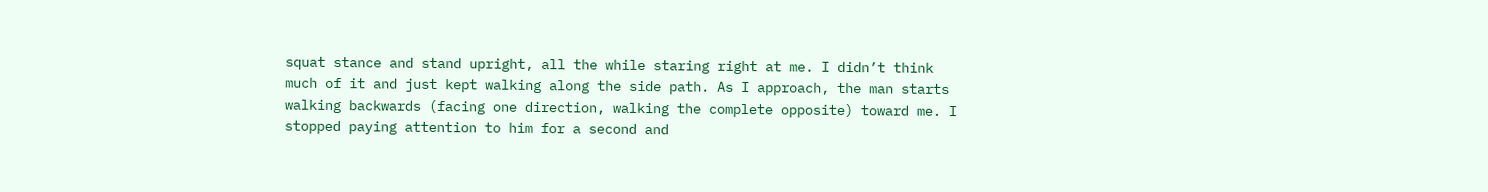squat stance and stand upright, all the while staring right at me. I didn’t think much of it and just kept walking along the side path. As I approach, the man starts walking backwards (facing one direction, walking the complete opposite) toward me. I stopped paying attention to him for a second and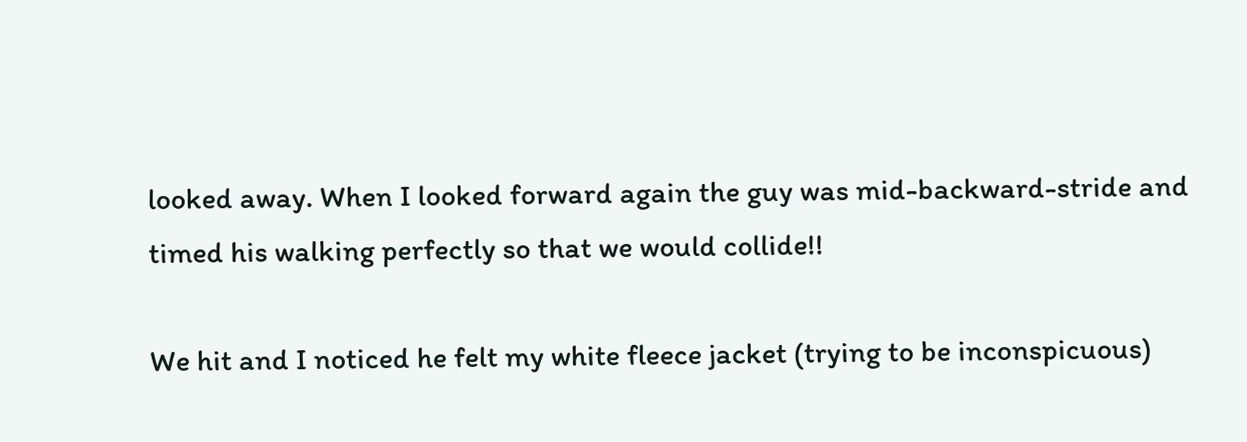looked away. When I looked forward again the guy was mid-backward-stride and timed his walking perfectly so that we would collide!!

We hit and I noticed he felt my white fleece jacket (trying to be inconspicuous)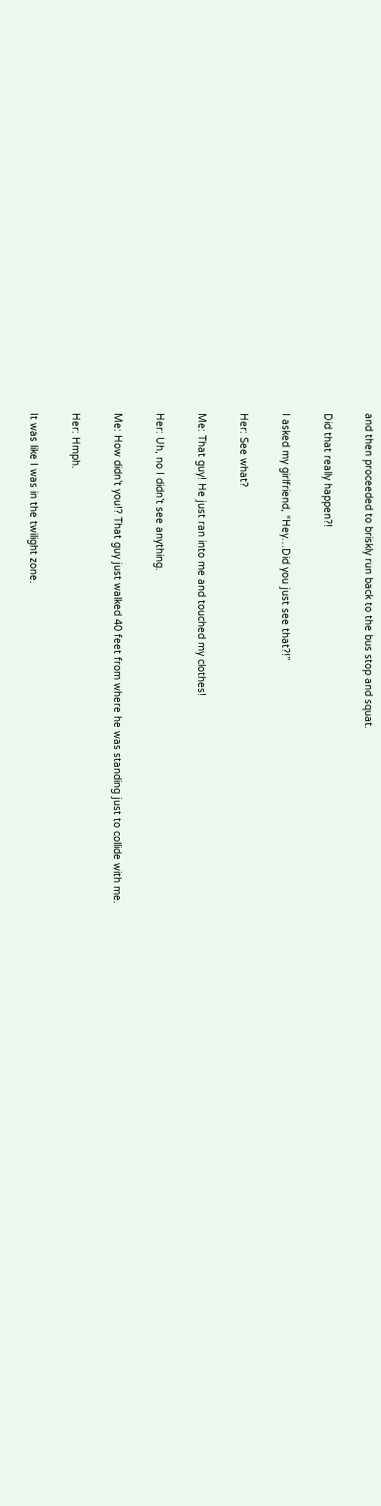and then proceeded to briskly run back to the bus stop and squat.

Did that really happen?!

I asked my girlfriend, “Hey…Did you just see that?!”

Her: See what?

Me: That guy! He just ran into me and touched my clothes!

Her: Uh, no I didn’t see anything.

Me: How didn’t you!? That guy just walked 40 feet from where he was standing just to collide with me.

Her: Hmph.

It was like I was in the twilight zone.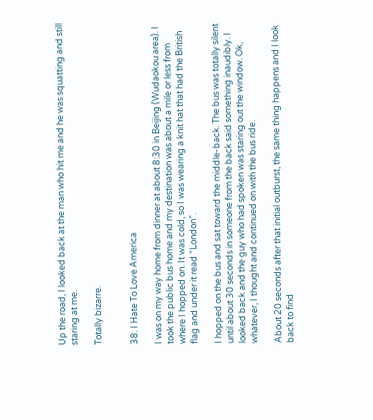Up the road, I looked back at the man who hit me and he was squatting and still staring at me.

Totally bizarre.


38. I Hate To Love America

I was on my way home from dinner at about 8:30 in Beijing (Wudaokou area). I took the public bus home and my destination was about a mile or less from where I hopped on. It was cold, so I was wearing a knit hat that had the British flag and under it read “London”.

I hopped on the bus and sat toward the middle-back. The bus was totally silent until about 30 seconds in someone from the back said something inaudibly. I looked back and the guy who had spoken was staring out the window. Ok, whatever, I thought and continued on with the bus ride.

About 20 seconds after that initial outburst, the same thing happens and I look back to find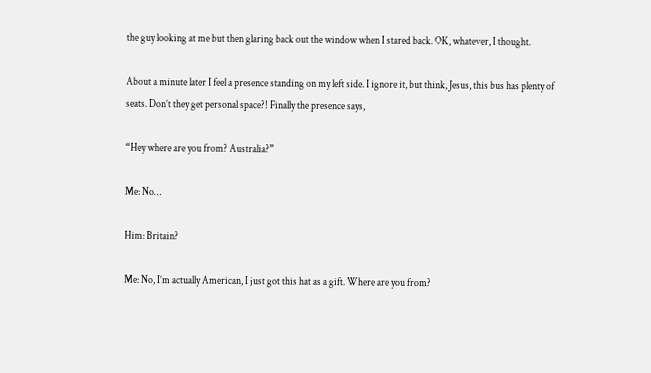the guy looking at me but then glaring back out the window when I stared back. OK, whatever, I thought.

About a minute later I feel a presence standing on my left side. I ignore it, but think, Jesus, this bus has plenty of seats. Don’t they get personal space?! Finally the presence says,

“Hey where are you from? Australia?”

Me: No…

Him: Britain?

Me: No, I’m actually American, I just got this hat as a gift. Where are you from?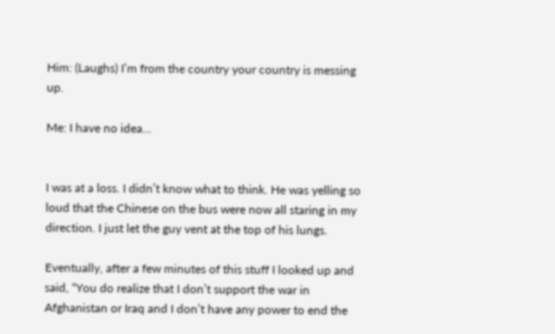Him: (Laughs) I’m from the country your country is messing up.

Me: I have no idea…


I was at a loss. I didn’t know what to think. He was yelling so loud that the Chinese on the bus were now all staring in my direction. I just let the guy vent at the top of his lungs.

Eventually, after a few minutes of this stuff I looked up and said, “You do realize that I don’t support the war in Afghanistan or Iraq and I don’t have any power to end the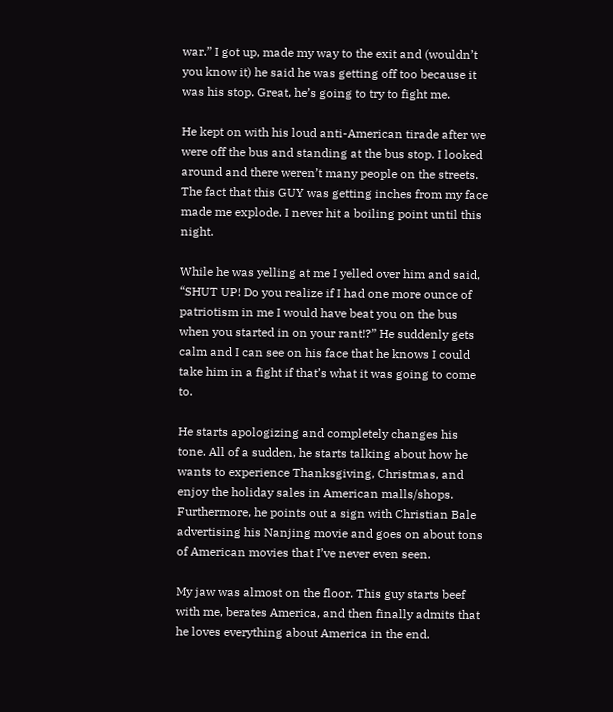war.” I got up, made my way to the exit and (wouldn’t you know it) he said he was getting off too because it was his stop. Great, he’s going to try to fight me.

He kept on with his loud anti-American tirade after we were off the bus and standing at the bus stop. I looked around and there weren’t many people on the streets. The fact that this GUY was getting inches from my face made me explode. I never hit a boiling point until this night.

While he was yelling at me I yelled over him and said, “SHUT UP! Do you realize if I had one more ounce of patriotism in me I would have beat you on the bus when you started in on your rant!?” He suddenly gets calm and I can see on his face that he knows I could take him in a fight if that’s what it was going to come to.

He starts apologizing and completely changes his tone. All of a sudden, he starts talking about how he wants to experience Thanksgiving, Christmas, and enjoy the holiday sales in American malls/shops. Furthermore, he points out a sign with Christian Bale advertising his Nanjing movie and goes on about tons of American movies that I’ve never even seen.

My jaw was almost on the floor. This guy starts beef with me, berates America, and then finally admits that he loves everything about America in the end.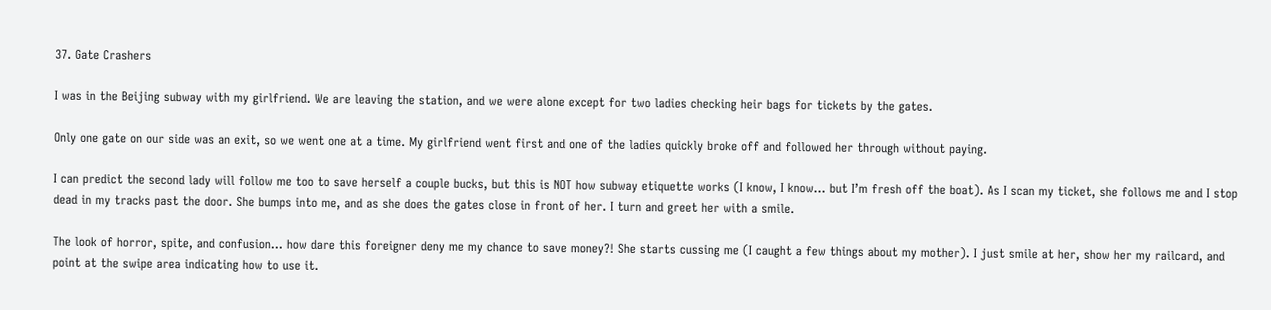37. Gate Crashers

I was in the Beijing subway with my girlfriend. We are leaving the station, and we were alone except for two ladies checking heir bags for tickets by the gates.

Only one gate on our side was an exit, so we went one at a time. My girlfriend went first and one of the ladies quickly broke off and followed her through without paying.

I can predict the second lady will follow me too to save herself a couple bucks, but this is NOT how subway etiquette works (I know, I know… but I’m fresh off the boat). As I scan my ticket, she follows me and I stop dead in my tracks past the door. She bumps into me, and as she does the gates close in front of her. I turn and greet her with a smile.

The look of horror, spite, and confusion… how dare this foreigner deny me my chance to save money?! She starts cussing me (I caught a few things about my mother). I just smile at her, show her my railcard, and point at the swipe area indicating how to use it.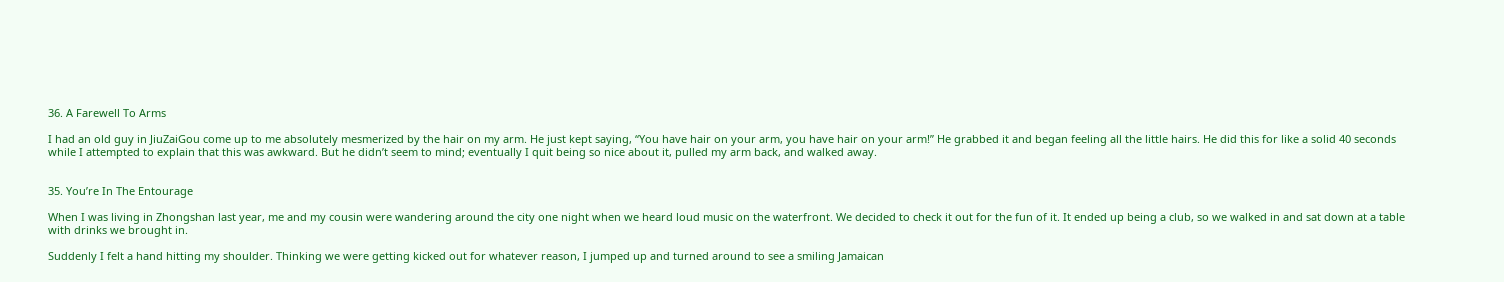36. A Farewell To Arms

I had an old guy in JiuZaiGou come up to me absolutely mesmerized by the hair on my arm. He just kept saying, “You have hair on your arm, you have hair on your arm!” He grabbed it and began feeling all the little hairs. He did this for like a solid 40 seconds while I attempted to explain that this was awkward. But he didn’t seem to mind; eventually I quit being so nice about it, pulled my arm back, and walked away.


35. You’re In The Entourage

When I was living in Zhongshan last year, me and my cousin were wandering around the city one night when we heard loud music on the waterfront. We decided to check it out for the fun of it. It ended up being a club, so we walked in and sat down at a table with drinks we brought in.

Suddenly I felt a hand hitting my shoulder. Thinking we were getting kicked out for whatever reason, I jumped up and turned around to see a smiling Jamaican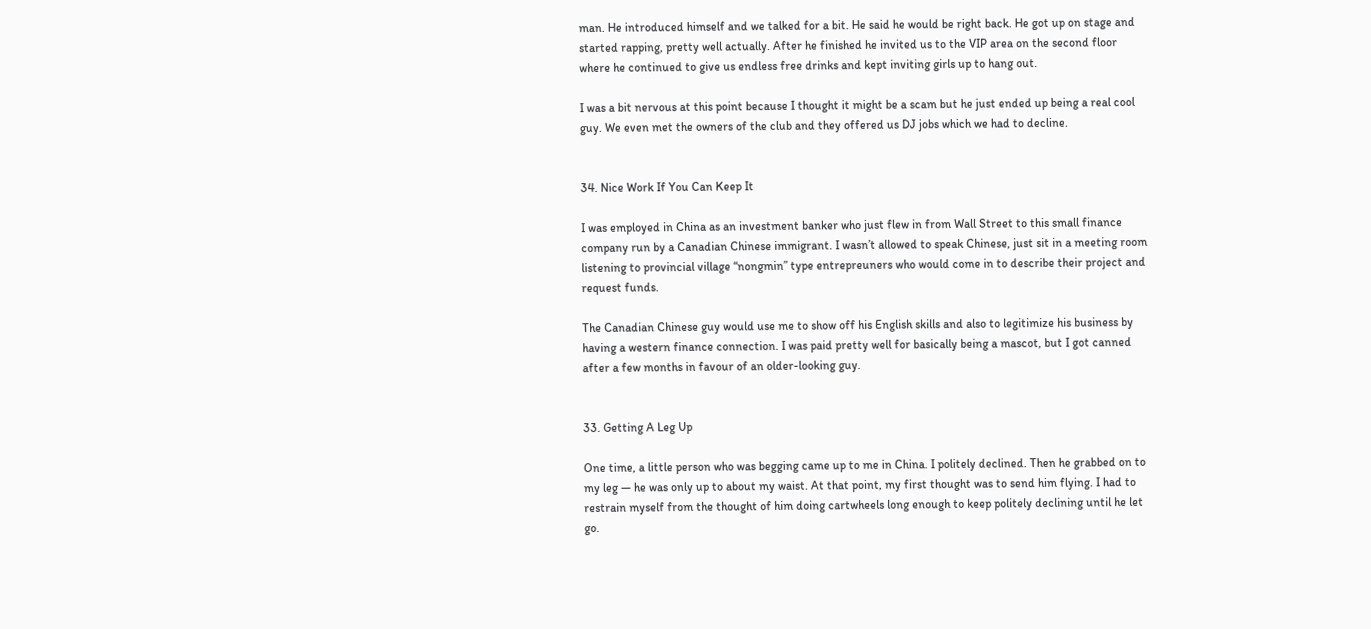man. He introduced himself and we talked for a bit. He said he would be right back. He got up on stage and started rapping, pretty well actually. After he finished he invited us to the VIP area on the second floor where he continued to give us endless free drinks and kept inviting girls up to hang out.

I was a bit nervous at this point because I thought it might be a scam but he just ended up being a real cool guy. We even met the owners of the club and they offered us DJ jobs which we had to decline.


34. Nice Work If You Can Keep It

I was employed in China as an investment banker who just flew in from Wall Street to this small finance company run by a Canadian Chinese immigrant. I wasn’t allowed to speak Chinese, just sit in a meeting room listening to provincial village “nongmin” type entrepreuners who would come in to describe their project and request funds.

The Canadian Chinese guy would use me to show off his English skills and also to legitimize his business by having a western finance connection. I was paid pretty well for basically being a mascot, but I got canned after a few months in favour of an older-looking guy.


33. Getting A Leg Up

One time, a little person who was begging came up to me in China. I politely declined. Then he grabbed on to my leg — he was only up to about my waist. At that point, my first thought was to send him flying. I had to restrain myself from the thought of him doing cartwheels long enough to keep politely declining until he let go.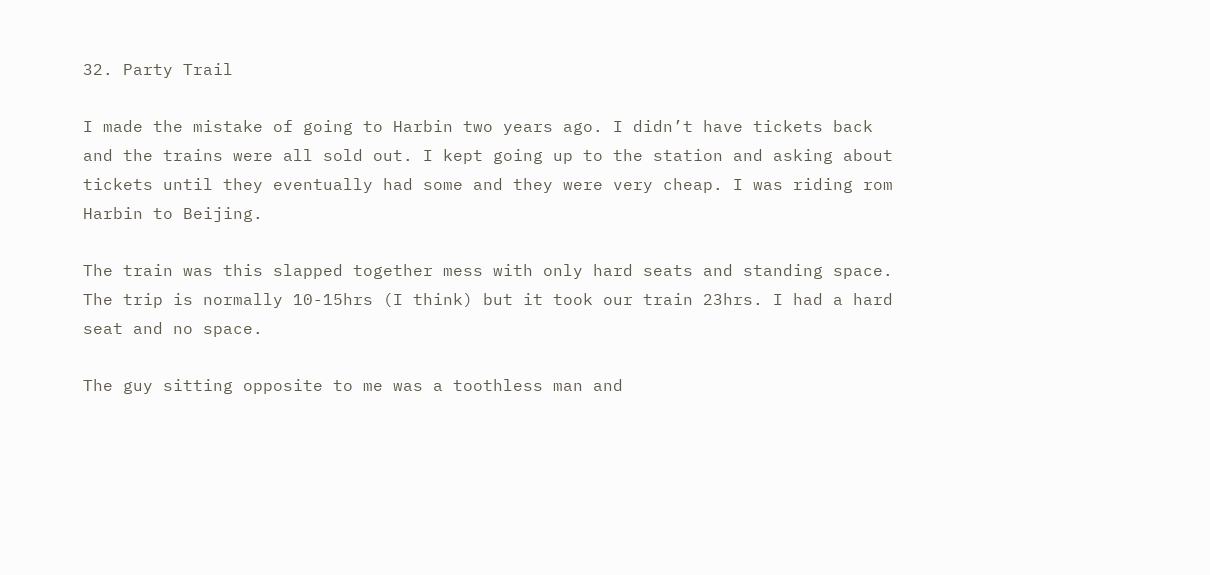32. Party Trail

I made the mistake of going to Harbin two years ago. I didn’t have tickets back and the trains were all sold out. I kept going up to the station and asking about tickets until they eventually had some and they were very cheap. I was riding rom Harbin to Beijing.

The train was this slapped together mess with only hard seats and standing space. The trip is normally 10-15hrs (I think) but it took our train 23hrs. I had a hard seat and no space.

The guy sitting opposite to me was a toothless man and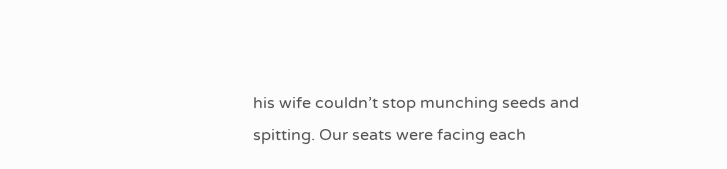his wife couldn’t stop munching seeds and spitting. Our seats were facing each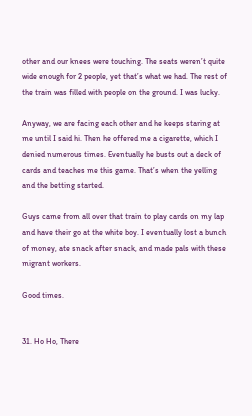other and our knees were touching. The seats weren’t quite wide enough for 2 people, yet that’s what we had. The rest of the train was filled with people on the ground. I was lucky.

Anyway, we are facing each other and he keeps staring at me until I said hi. Then he offered me a cigarette, which I denied numerous times. Eventually he busts out a deck of cards and teaches me this game. That’s when the yelling and the betting started.

Guys came from all over that train to play cards on my lap and have their go at the white boy. I eventually lost a bunch of money, ate snack after snack, and made pals with these migrant workers.

Good times.


31. Ho Ho, There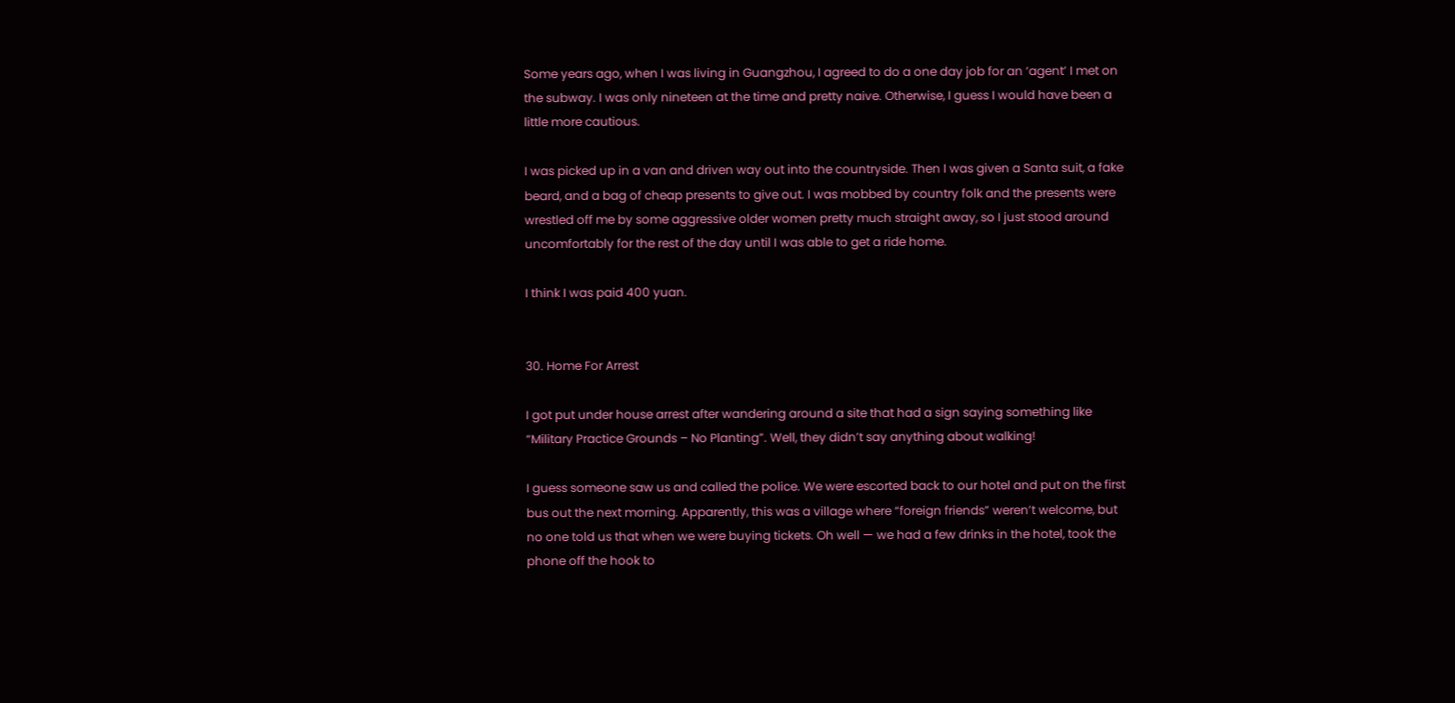Some years ago, when I was living in Guangzhou, I agreed to do a one day job for an ‘agent’ I met on the subway. I was only nineteen at the time and pretty naive. Otherwise, I guess I would have been a little more cautious.

I was picked up in a van and driven way out into the countryside. Then I was given a Santa suit, a fake beard, and a bag of cheap presents to give out. I was mobbed by country folk and the presents were wrestled off me by some aggressive older women pretty much straight away, so I just stood around uncomfortably for the rest of the day until I was able to get a ride home.

I think I was paid 400 yuan.


30. Home For Arrest

I got put under house arrest after wandering around a site that had a sign saying something like “Military Practice Grounds – No Planting”. Well, they didn’t say anything about walking!

I guess someone saw us and called the police. We were escorted back to our hotel and put on the first bus out the next morning. Apparently, this was a village where “foreign friends” weren’t welcome, but no one told us that when we were buying tickets. Oh well — we had a few drinks in the hotel, took the phone off the hook to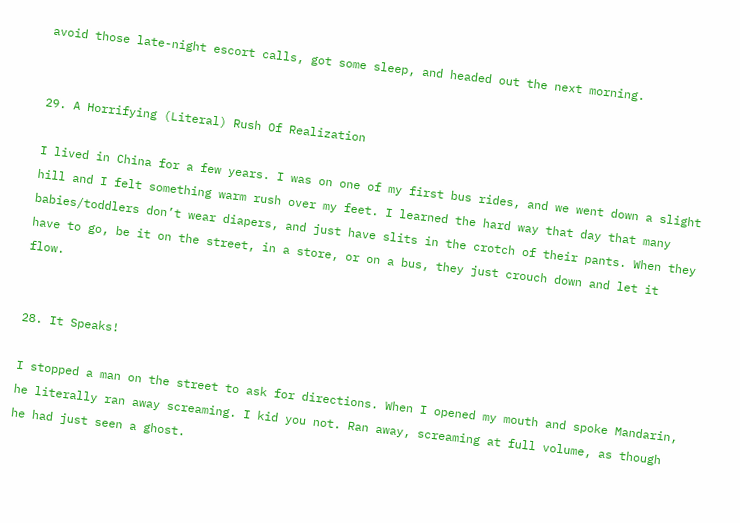avoid those late-night escort calls, got some sleep, and headed out the next morning.


29. A Horrifying (Literal) Rush Of Realization

I lived in China for a few years. I was on one of my first bus rides, and we went down a slight hill and I felt something warm rush over my feet. I learned the hard way that day that many babies/toddlers don’t wear diapers, and just have slits in the crotch of their pants. When they have to go, be it on the street, in a store, or on a bus, they just crouch down and let it flow.


28. It Speaks!

I stopped a man on the street to ask for directions. When I opened my mouth and spoke Mandarin, he literally ran away screaming. I kid you not. Ran away, screaming at full volume, as though he had just seen a ghost.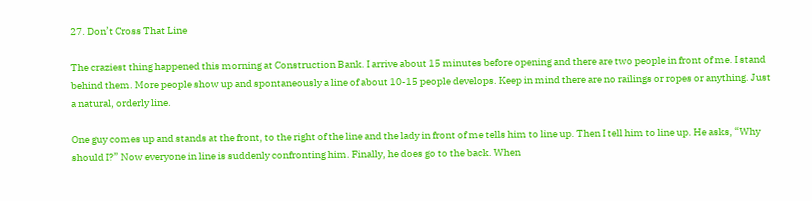27. Don’t Cross That Line

The craziest thing happened this morning at Construction Bank. I arrive about 15 minutes before opening and there are two people in front of me. I stand behind them. More people show up and spontaneously a line of about 10-15 people develops. Keep in mind there are no railings or ropes or anything. Just a natural, orderly line.

One guy comes up and stands at the front, to the right of the line and the lady in front of me tells him to line up. Then I tell him to line up. He asks, “Why should I?” Now everyone in line is suddenly confronting him. Finally, he does go to the back. When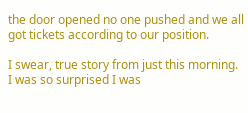the door opened no one pushed and we all got tickets according to our position.

I swear, true story from just this morning. I was so surprised I was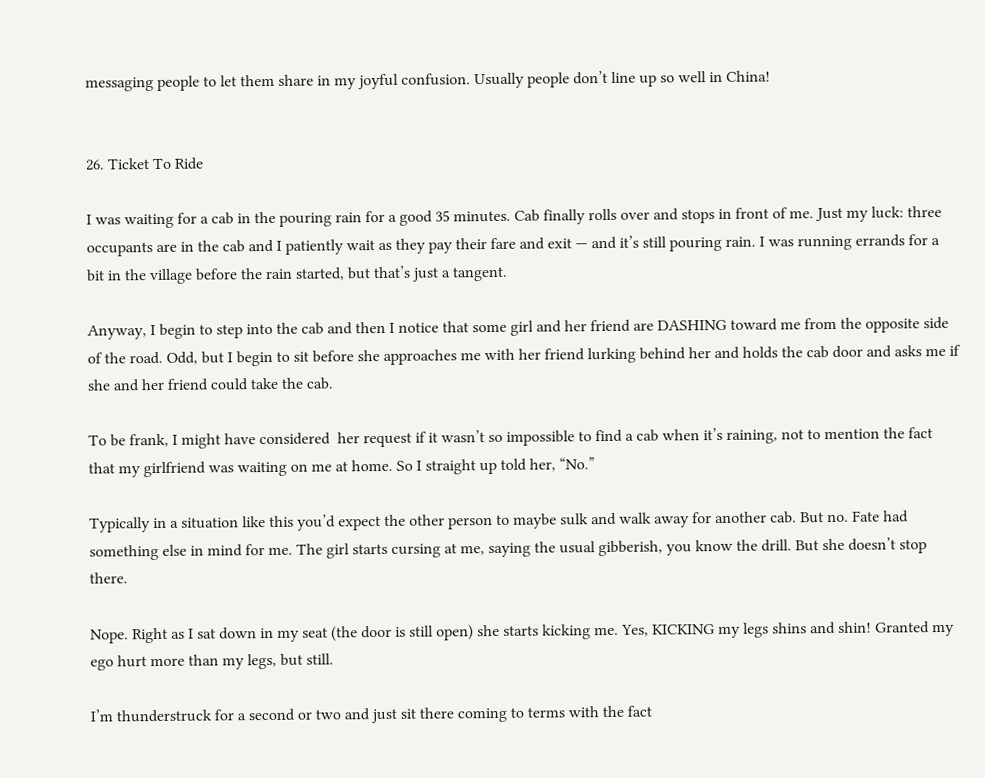messaging people to let them share in my joyful confusion. Usually people don’t line up so well in China!


26. Ticket To Ride

I was waiting for a cab in the pouring rain for a good 35 minutes. Cab finally rolls over and stops in front of me. Just my luck: three occupants are in the cab and I patiently wait as they pay their fare and exit — and it’s still pouring rain. I was running errands for a bit in the village before the rain started, but that’s just a tangent.

Anyway, I begin to step into the cab and then I notice that some girl and her friend are DASHING toward me from the opposite side of the road. Odd, but I begin to sit before she approaches me with her friend lurking behind her and holds the cab door and asks me if she and her friend could take the cab.

To be frank, I might have considered  her request if it wasn’t so impossible to find a cab when it’s raining, not to mention the fact that my girlfriend was waiting on me at home. So I straight up told her, “No.”

Typically in a situation like this you’d expect the other person to maybe sulk and walk away for another cab. But no. Fate had something else in mind for me. The girl starts cursing at me, saying the usual gibberish, you know the drill. But she doesn’t stop there.

Nope. Right as I sat down in my seat (the door is still open) she starts kicking me. Yes, KICKING my legs shins and shin! Granted my ego hurt more than my legs, but still.

I’m thunderstruck for a second or two and just sit there coming to terms with the fact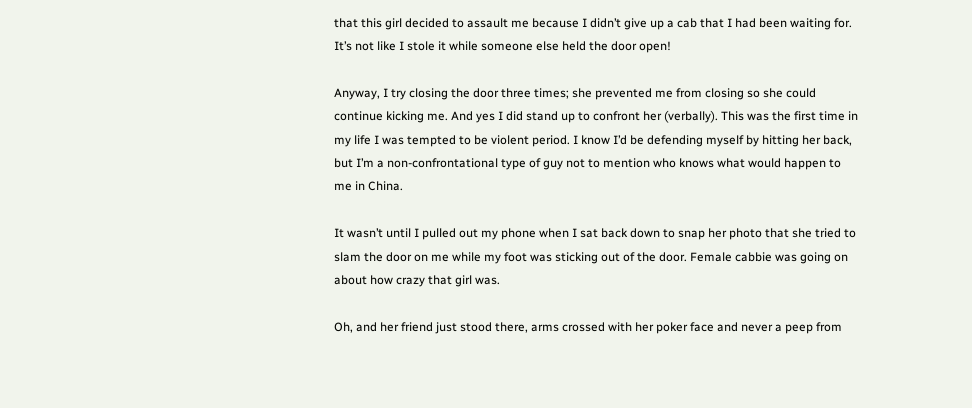that this girl decided to assault me because I didn’t give up a cab that I had been waiting for. It’s not like I stole it while someone else held the door open!

Anyway, I try closing the door three times; she prevented me from closing so she could continue kicking me. And yes I did stand up to confront her (verbally). This was the first time in my life I was tempted to be violent period. I know I’d be defending myself by hitting her back, but I’m a non-confrontational type of guy not to mention who knows what would happen to me in China.

It wasn’t until I pulled out my phone when I sat back down to snap her photo that she tried to slam the door on me while my foot was sticking out of the door. Female cabbie was going on about how crazy that girl was.

Oh, and her friend just stood there, arms crossed with her poker face and never a peep from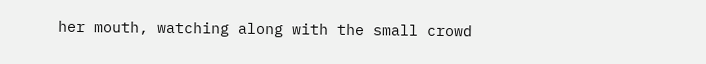her mouth, watching along with the small crowd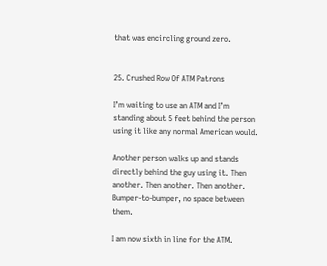that was encircling ground zero.


25. Crushed Row Of ATM Patrons

I’m waiting to use an ATM and I’m standing about 5 feet behind the person using it like any normal American would.

Another person walks up and stands directly behind the guy using it. Then another. Then another. Then another. Bumper-to-bumper, no space between them.

I am now sixth in line for the ATM.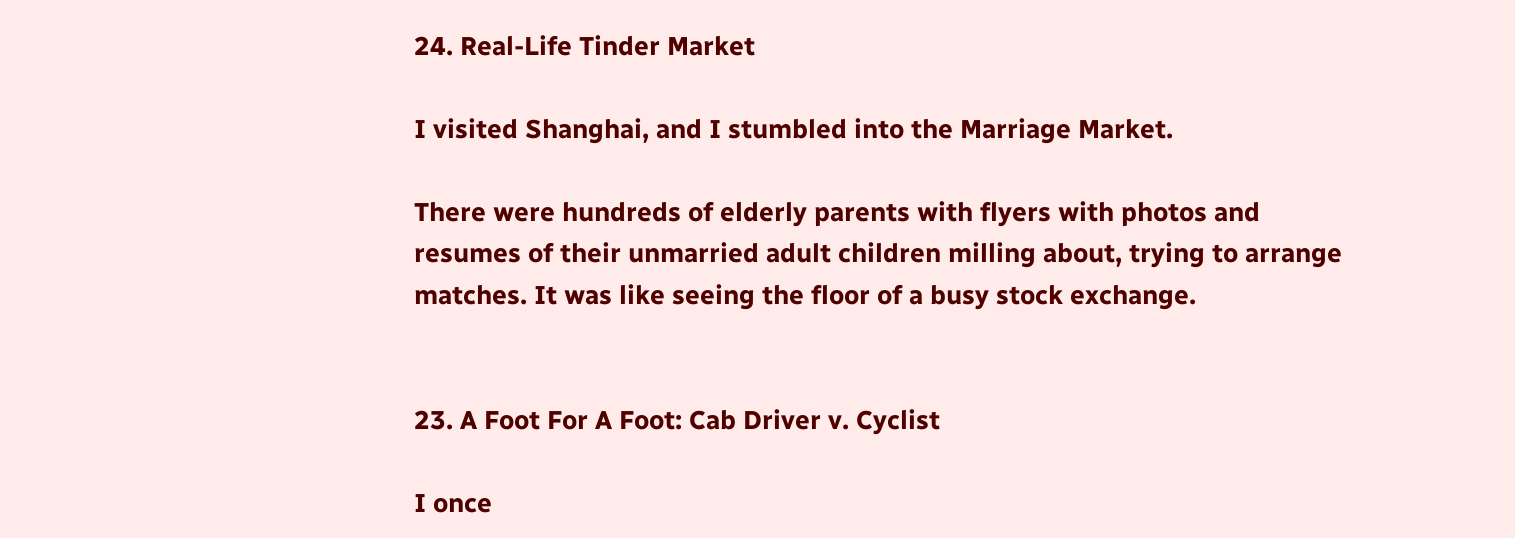24. Real-Life Tinder Market

I visited Shanghai, and I stumbled into the Marriage Market.

There were hundreds of elderly parents with flyers with photos and resumes of their unmarried adult children milling about, trying to arrange matches. It was like seeing the floor of a busy stock exchange.


23. A Foot For A Foot: Cab Driver v. Cyclist

I once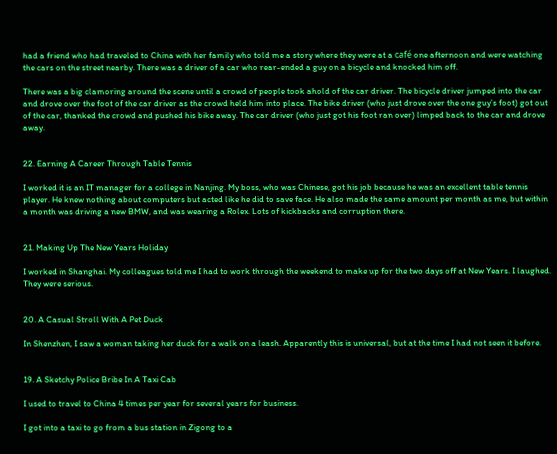had a friend who had traveled to China with her family who told me a story where they were at a café one afternoon and were watching the cars on the street nearby. There was a driver of a car who rear-ended a guy on a bicycle and knocked him off.

There was a big clamoring around the scene until a crowd of people took ahold of the car driver. The bicycle driver jumped into the car and drove over the foot of the car driver as the crowd held him into place. The bike driver (who just drove over the one guy’s foot) got out of the car, thanked the crowd and pushed his bike away. The car driver (who just got his foot ran over) limped back to the car and drove away.


22. Earning A Career Through Table Tennis

I worked it is an IT manager for a college in Nanjing. My boss, who was Chinese, got his job because he was an excellent table tennis player. He knew nothing about computers but acted like he did to save face. He also made the same amount per month as me, but within a month was driving a new BMW, and was wearing a Rolex. Lots of kickbacks and corruption there.


21. Making Up The New Years Holiday

I worked in Shanghai. My colleagues told me I had to work through the weekend to make up for the two days off at New Years. I laughed. They were serious.


20. A Casual Stroll With A Pet Duck

In Shenzhen, I saw a woman taking her duck for a walk on a leash. Apparently this is universal, but at the time I had not seen it before.


19. A Sketchy Police Bribe In A Taxi Cab

I used to travel to China 4 times per year for several years for business.

I got into a taxi to go from a bus station in Zigong to a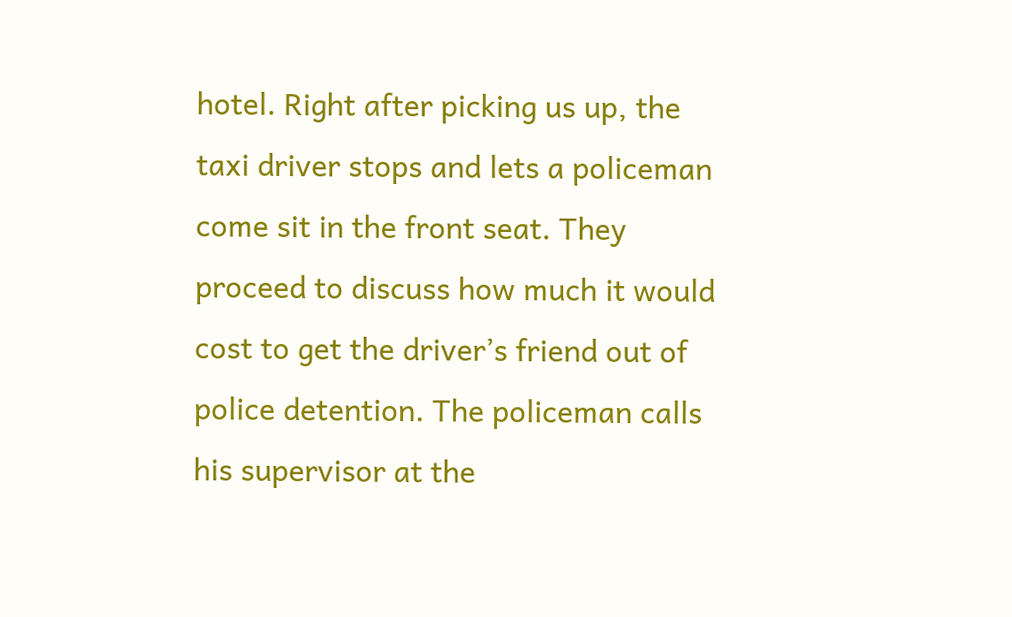hotel. Right after picking us up, the taxi driver stops and lets a policeman come sit in the front seat. They proceed to discuss how much it would cost to get the driver’s friend out of police detention. The policeman calls his supervisor at the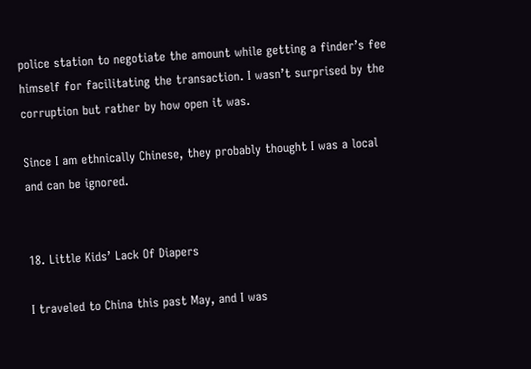police station to negotiate the amount while getting a finder’s fee himself for facilitating the transaction. I wasn’t surprised by the corruption but rather by how open it was.

Since I am ethnically Chinese, they probably thought I was a local and can be ignored.


18. Little Kids’ Lack Of Diapers

I traveled to China this past May, and I was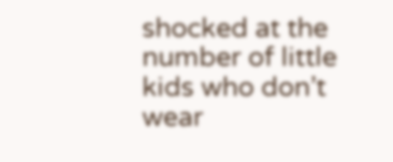shocked at the number of little kids who don’t wear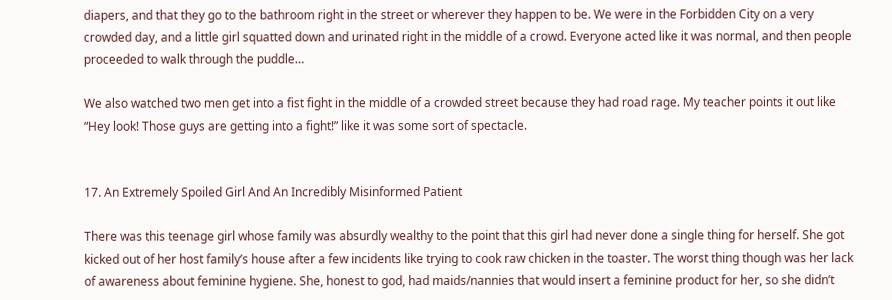diapers, and that they go to the bathroom right in the street or wherever they happen to be. We were in the Forbidden City on a very crowded day, and a little girl squatted down and urinated right in the middle of a crowd. Everyone acted like it was normal, and then people proceeded to walk through the puddle…

We also watched two men get into a fist fight in the middle of a crowded street because they had road rage. My teacher points it out like “Hey look! Those guys are getting into a fight!” like it was some sort of spectacle.


17. An Extremely Spoiled Girl And An Incredibly Misinformed Patient

There was this teenage girl whose family was absurdly wealthy to the point that this girl had never done a single thing for herself. She got kicked out of her host family’s house after a few incidents like trying to cook raw chicken in the toaster. The worst thing though was her lack of awareness about feminine hygiene. She, honest to god, had maids/nannies that would insert a feminine product for her, so she didn’t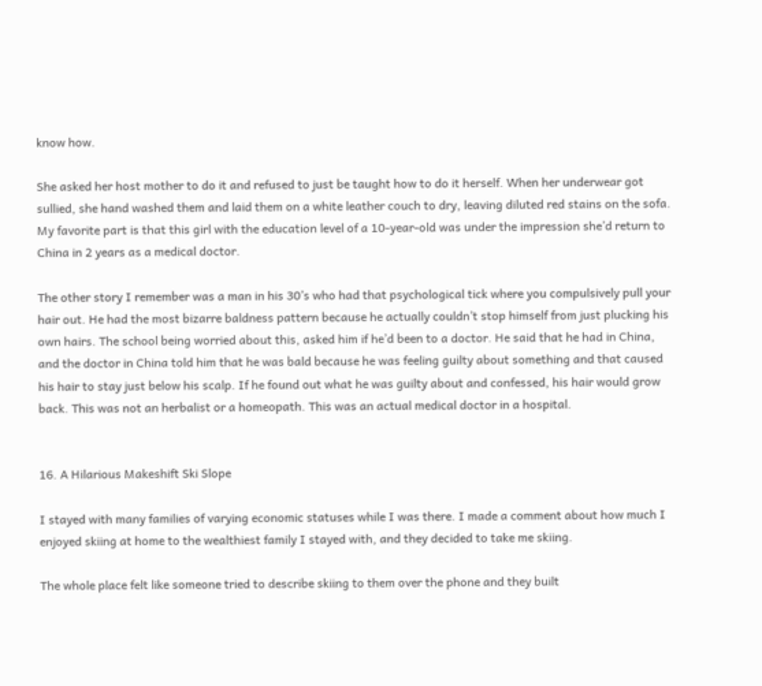know how.

She asked her host mother to do it and refused to just be taught how to do it herself. When her underwear got sullied, she hand washed them and laid them on a white leather couch to dry, leaving diluted red stains on the sofa. My favorite part is that this girl with the education level of a 10-year-old was under the impression she’d return to China in 2 years as a medical doctor.

The other story I remember was a man in his 30’s who had that psychological tick where you compulsively pull your hair out. He had the most bizarre baldness pattern because he actually couldn’t stop himself from just plucking his own hairs. The school being worried about this, asked him if he’d been to a doctor. He said that he had in China, and the doctor in China told him that he was bald because he was feeling guilty about something and that caused his hair to stay just below his scalp. If he found out what he was guilty about and confessed, his hair would grow back. This was not an herbalist or a homeopath. This was an actual medical doctor in a hospital.


16. A Hilarious Makeshift Ski Slope

I stayed with many families of varying economic statuses while I was there. I made a comment about how much I enjoyed skiing at home to the wealthiest family I stayed with, and they decided to take me skiing.

The whole place felt like someone tried to describe skiing to them over the phone and they built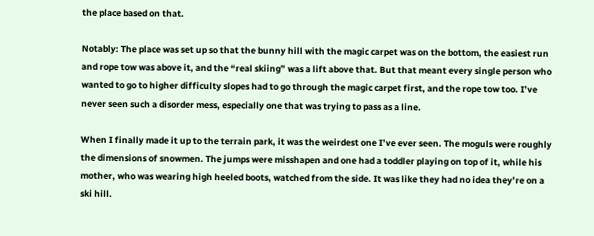the place based on that.

Notably: The place was set up so that the bunny hill with the magic carpet was on the bottom, the easiest run and rope tow was above it, and the “real skiing” was a lift above that. But that meant every single person who wanted to go to higher difficulty slopes had to go through the magic carpet first, and the rope tow too. I’ve never seen such a disorder mess, especially one that was trying to pass as a line.

When I finally made it up to the terrain park, it was the weirdest one I’ve ever seen. The moguls were roughly the dimensions of snowmen. The jumps were misshapen and one had a toddler playing on top of it, while his mother, who was wearing high heeled boots, watched from the side. It was like they had no idea they’re on a ski hill.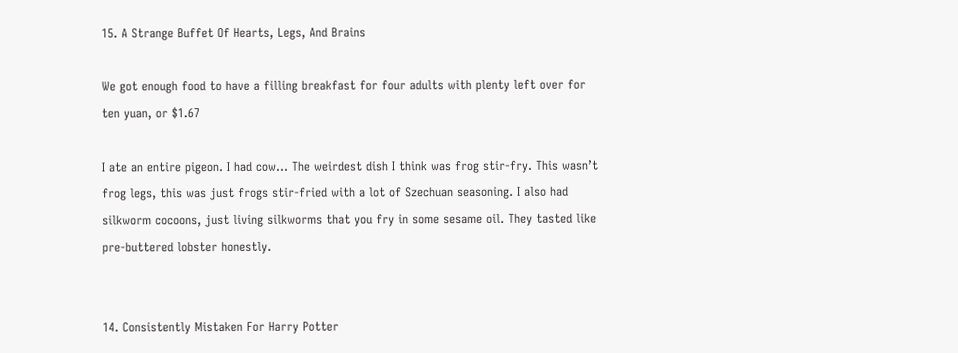15. A Strange Buffet Of Hearts, Legs, And Brains

We got enough food to have a filling breakfast for four adults with plenty left over for ten yuan, or $1.67

I ate an entire pigeon. I had cow… The weirdest dish I think was frog stir-fry. This wasn’t frog legs, this was just frogs stir-fried with a lot of Szechuan seasoning. I also had silkworm cocoons, just living silkworms that you fry in some sesame oil. They tasted like pre-buttered lobster honestly.


14. Consistently Mistaken For Harry Potter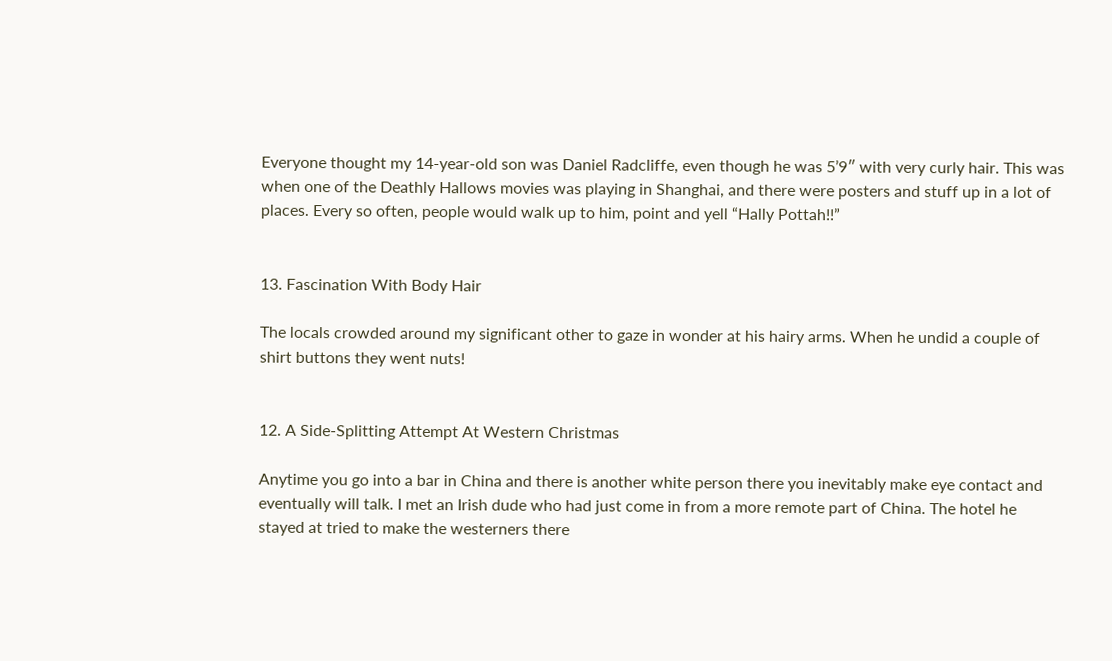Everyone thought my 14-year-old son was Daniel Radcliffe, even though he was 5’9″ with very curly hair. This was when one of the Deathly Hallows movies was playing in Shanghai, and there were posters and stuff up in a lot of places. Every so often, people would walk up to him, point and yell “Hally Pottah!!”


13. Fascination With Body Hair

The locals crowded around my significant other to gaze in wonder at his hairy arms. When he undid a couple of shirt buttons they went nuts!


12. A Side-Splitting Attempt At Western Christmas

Anytime you go into a bar in China and there is another white person there you inevitably make eye contact and eventually will talk. I met an Irish dude who had just come in from a more remote part of China. The hotel he stayed at tried to make the westerners there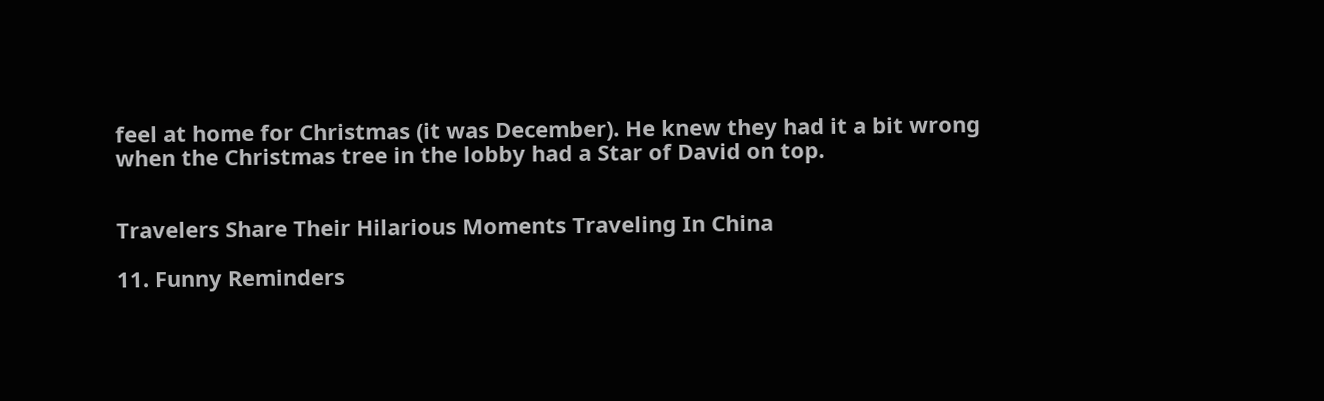feel at home for Christmas (it was December). He knew they had it a bit wrong when the Christmas tree in the lobby had a Star of David on top.


Travelers Share Their Hilarious Moments Traveling In China

11. Funny Reminders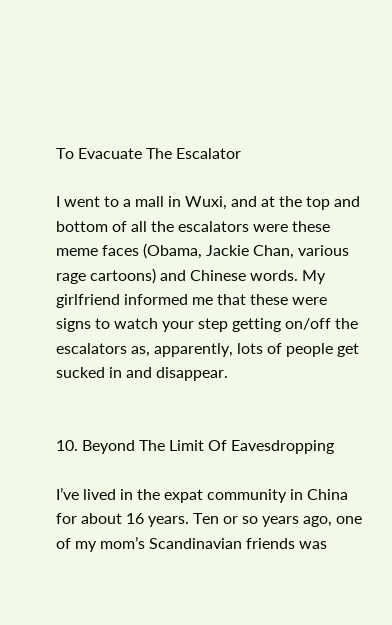To Evacuate The Escalator

I went to a mall in Wuxi, and at the top and bottom of all the escalators were these meme faces (Obama, Jackie Chan, various rage cartoons) and Chinese words. My girlfriend informed me that these were signs to watch your step getting on/off the escalators as, apparently, lots of people get sucked in and disappear.


10. Beyond The Limit Of Eavesdropping

I’ve lived in the expat community in China for about 16 years. Ten or so years ago, one of my mom’s Scandinavian friends was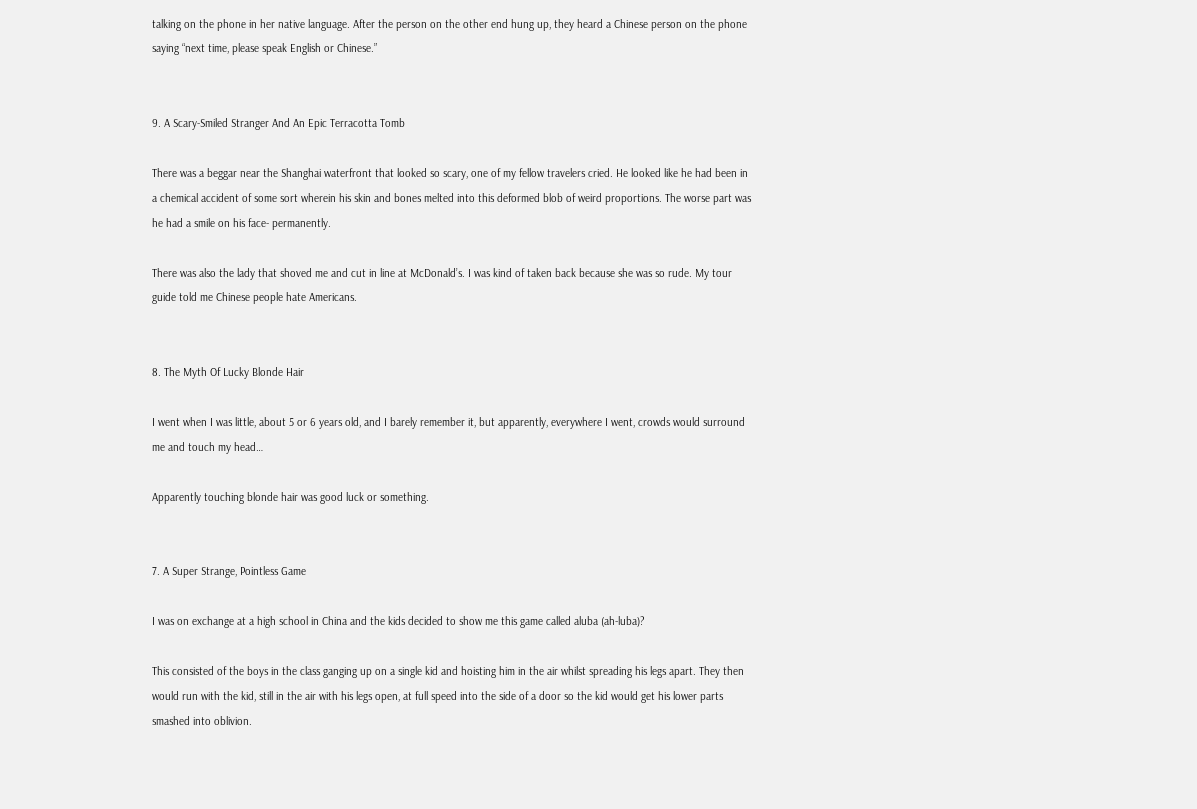talking on the phone in her native language. After the person on the other end hung up, they heard a Chinese person on the phone saying “next time, please speak English or Chinese.”


9. A Scary-Smiled Stranger And An Epic Terracotta Tomb

There was a beggar near the Shanghai waterfront that looked so scary, one of my fellow travelers cried. He looked like he had been in a chemical accident of some sort wherein his skin and bones melted into this deformed blob of weird proportions. The worse part was he had a smile on his face- permanently.

There was also the lady that shoved me and cut in line at McDonald’s. I was kind of taken back because she was so rude. My tour guide told me Chinese people hate Americans.


8. The Myth Of Lucky Blonde Hair

I went when I was little, about 5 or 6 years old, and I barely remember it, but apparently, everywhere I went, crowds would surround me and touch my head…

Apparently touching blonde hair was good luck or something.


7. A Super Strange, Pointless Game

I was on exchange at a high school in China and the kids decided to show me this game called aluba (ah-luba)?

This consisted of the boys in the class ganging up on a single kid and hoisting him in the air whilst spreading his legs apart. They then would run with the kid, still in the air with his legs open, at full speed into the side of a door so the kid would get his lower parts smashed into oblivion.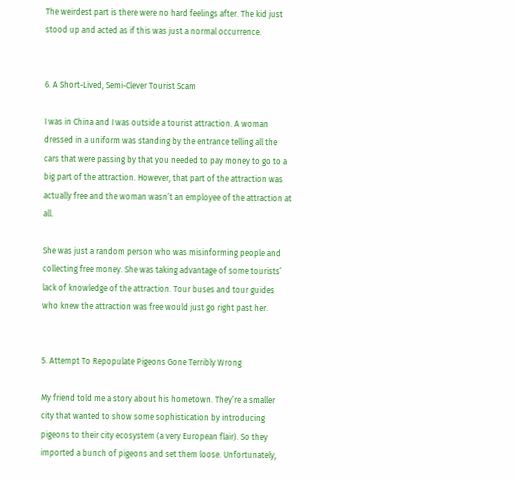The weirdest part is there were no hard feelings after. The kid just stood up and acted as if this was just a normal occurrence.


6. A Short-Lived, Semi-Clever Tourist Scam

I was in China and I was outside a tourist attraction. A woman dressed in a uniform was standing by the entrance telling all the cars that were passing by that you needed to pay money to go to a big part of the attraction. However, that part of the attraction was actually free and the woman wasn’t an employee of the attraction at all.

She was just a random person who was misinforming people and collecting free money. She was taking advantage of some tourists’ lack of knowledge of the attraction. Tour buses and tour guides who knew the attraction was free would just go right past her.


5. Attempt To Repopulate Pigeons Gone Terribly Wrong

My friend told me a story about his hometown. They’re a smaller city that wanted to show some sophistication by introducing pigeons to their city ecosystem (a very European flair). So they imported a bunch of pigeons and set them loose. Unfortunately,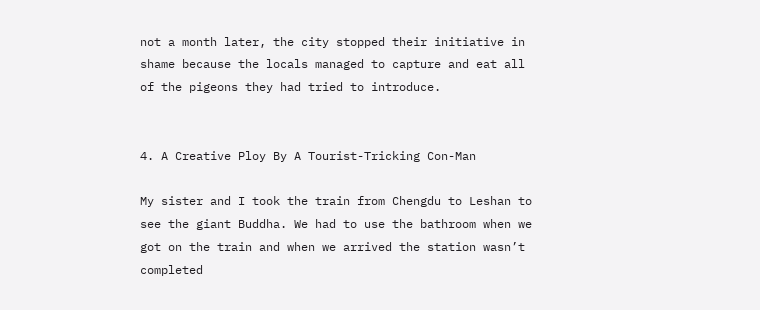not a month later, the city stopped their initiative in shame because the locals managed to capture and eat all of the pigeons they had tried to introduce.


4. A Creative Ploy By A Tourist-Tricking Con-Man

My sister and I took the train from Chengdu to Leshan to see the giant Buddha. We had to use the bathroom when we got on the train and when we arrived the station wasn’t completed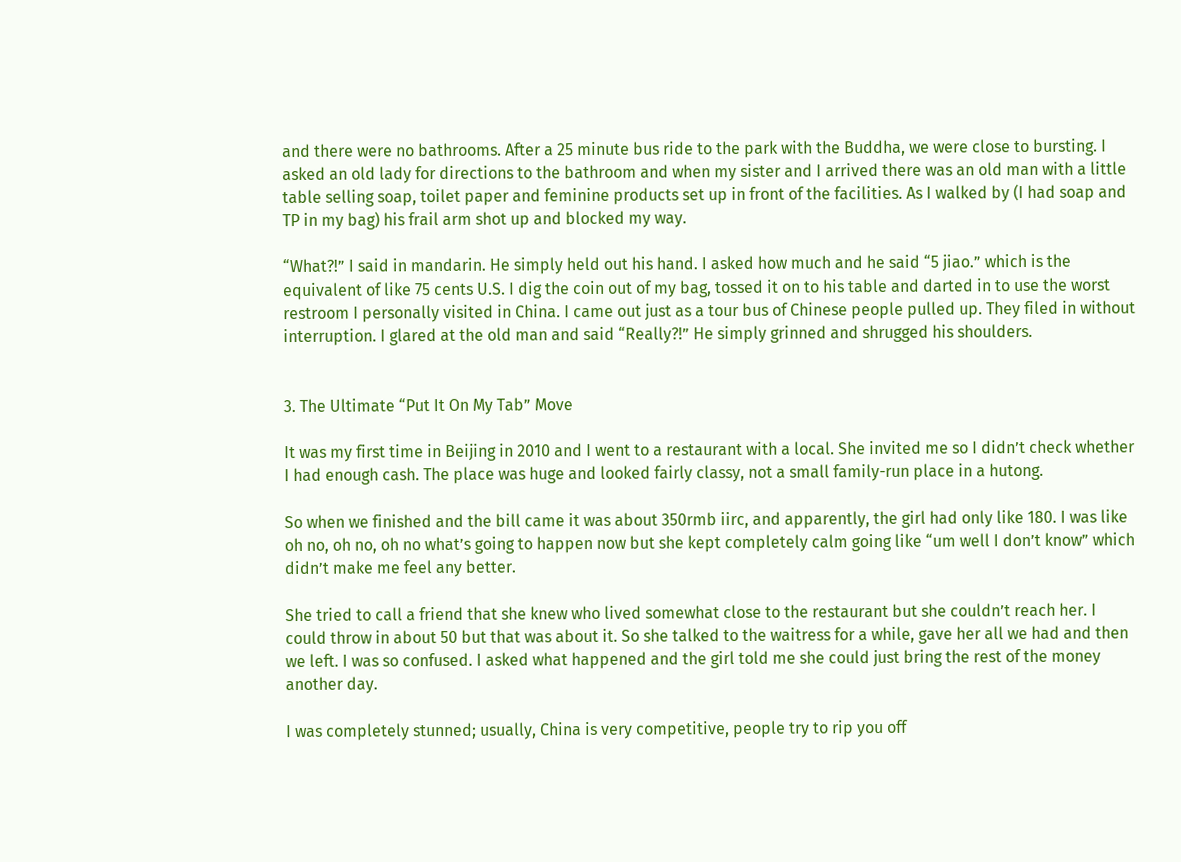and there were no bathrooms. After a 25 minute bus ride to the park with the Buddha, we were close to bursting. I asked an old lady for directions to the bathroom and when my sister and I arrived there was an old man with a little table selling soap, toilet paper and feminine products set up in front of the facilities. As I walked by (I had soap and TP in my bag) his frail arm shot up and blocked my way.

“What?!” I said in mandarin. He simply held out his hand. I asked how much and he said “5 jiao.” which is the equivalent of like 75 cents U.S. I dig the coin out of my bag, tossed it on to his table and darted in to use the worst restroom I personally visited in China. I came out just as a tour bus of Chinese people pulled up. They filed in without interruption. I glared at the old man and said “Really?!” He simply grinned and shrugged his shoulders.


3. The Ultimate “Put It On My Tab” Move

It was my first time in Beijing in 2010 and I went to a restaurant with a local. She invited me so I didn’t check whether I had enough cash. The place was huge and looked fairly classy, not a small family-run place in a hutong.

So when we finished and the bill came it was about 350rmb iirc, and apparently, the girl had only like 180. I was like oh no, oh no, oh no what’s going to happen now but she kept completely calm going like “um well I don’t know” which didn’t make me feel any better.

She tried to call a friend that she knew who lived somewhat close to the restaurant but she couldn’t reach her. I could throw in about 50 but that was about it. So she talked to the waitress for a while, gave her all we had and then we left. I was so confused. I asked what happened and the girl told me she could just bring the rest of the money another day.

I was completely stunned; usually, China is very competitive, people try to rip you off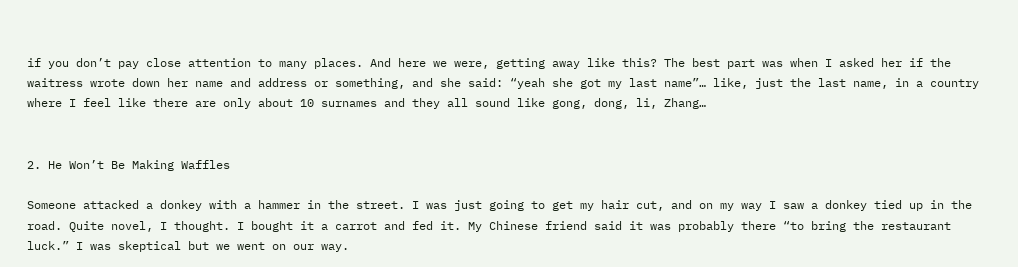if you don’t pay close attention to many places. And here we were, getting away like this? The best part was when I asked her if the waitress wrote down her name and address or something, and she said: “yeah she got my last name”… like, just the last name, in a country where I feel like there are only about 10 surnames and they all sound like gong, dong, li, Zhang…


2. He Won’t Be Making Waffles

Someone attacked a donkey with a hammer in the street. I was just going to get my hair cut, and on my way I saw a donkey tied up in the road. Quite novel, I thought. I bought it a carrot and fed it. My Chinese friend said it was probably there “to bring the restaurant luck.” I was skeptical but we went on our way.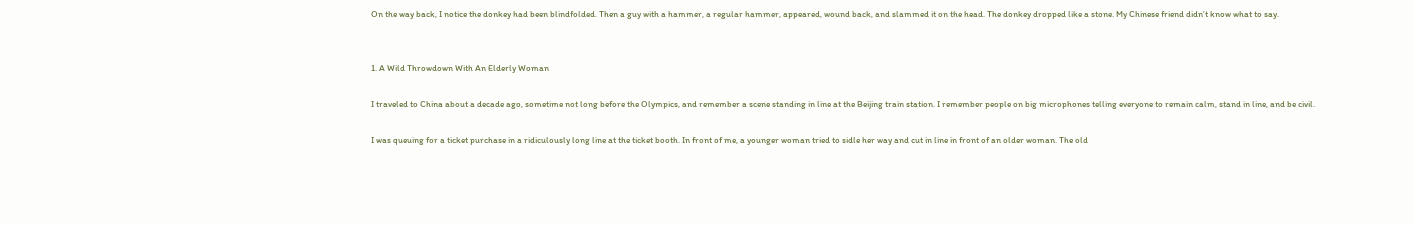On the way back, I notice the donkey had been blindfolded. Then a guy with a hammer, a regular hammer, appeared, wound back, and slammed it on the head. The donkey dropped like a stone. My Chinese friend didn’t know what to say.


1. A Wild Throwdown With An Elderly Woman

I traveled to China about a decade ago, sometime not long before the Olympics, and remember a scene standing in line at the Beijing train station. I remember people on big microphones telling everyone to remain calm, stand in line, and be civil.

I was queuing for a ticket purchase in a ridiculously long line at the ticket booth. In front of me, a younger woman tried to sidle her way and cut in line in front of an older woman. The old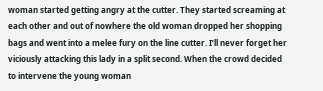woman started getting angry at the cutter. They started screaming at each other and out of nowhere the old woman dropped her shopping bags and went into a melee fury on the line cutter. I’ll never forget her viciously attacking this lady in a split second. When the crowd decided to intervene the young woman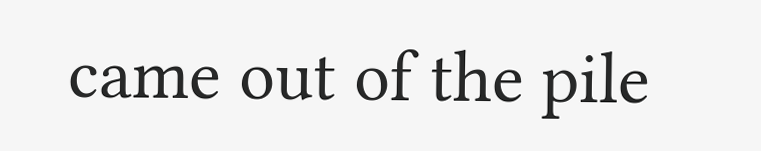came out of the pile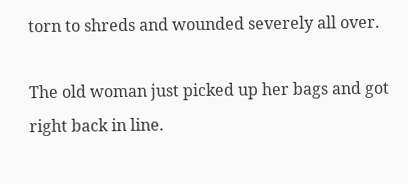torn to shreds and wounded severely all over.

The old woman just picked up her bags and got right back in line.